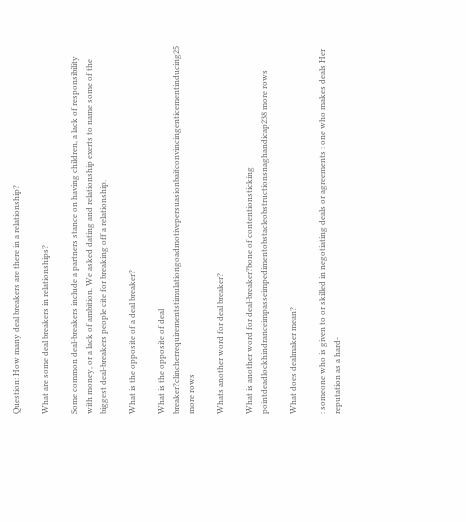Question: How many deal breakers are there in a relationship?

What are some deal breakers in relationships?

Some common deal-breakers include a partners stance on having children, a lack of responsibility with money, or a lack of ambition. We asked dating and relationship exerts to name some of the biggest deal-breakers people cite for breaking off a relationship.

What is the opposite of a deal breaker?

What is the opposite of deal breaker?clincherrequirementstimulationgoadmotivepersuasionbaitconvincingenticementinducing25 more rows

Whats another word for deal breaker?

What is another word for deal-breaker?bone of contentionsticking pointdeadlockhindranceimpasseimpedimentobstacleobstructionsnaghandicap238 more rows

What does dealmaker mean?

: someone who is given to or skilled in negotiating deals or agreements : one who makes deals Her reputation as a hard-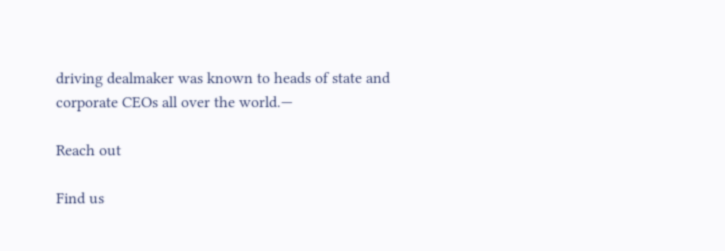driving dealmaker was known to heads of state and corporate CEOs all over the world.—

Reach out

Find us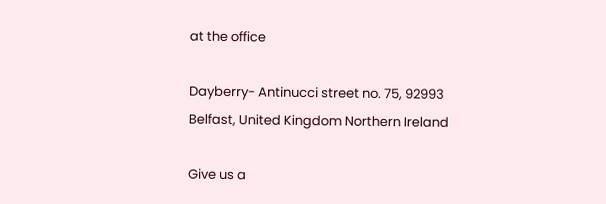at the office

Dayberry- Antinucci street no. 75, 92993 Belfast, United Kingdom Northern Ireland

Give us a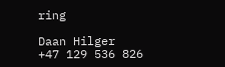ring

Daan Hilger
+47 129 536 826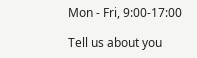Mon - Fri, 9:00-17:00

Tell us about you